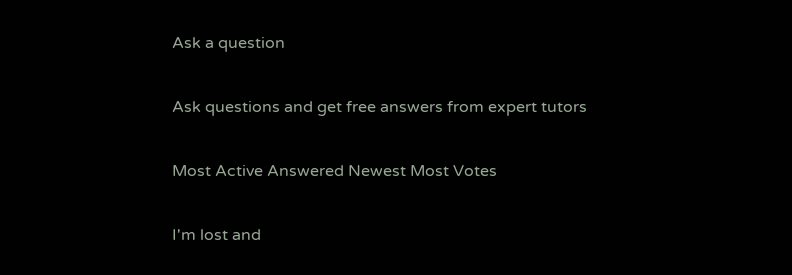Ask a question

Ask questions and get free answers from expert tutors

Most Active Answered Newest Most Votes

I'm lost and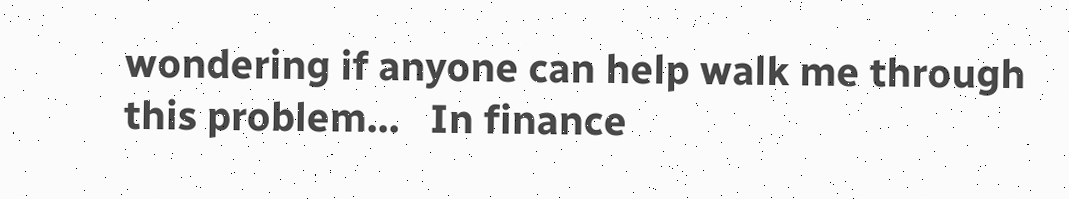wondering if anyone can help walk me through this problem...   In finance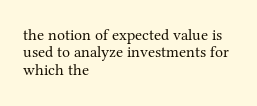the notion of expected value is used to analyze investments for which the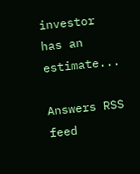investor has an estimate...

Answers RSS feed